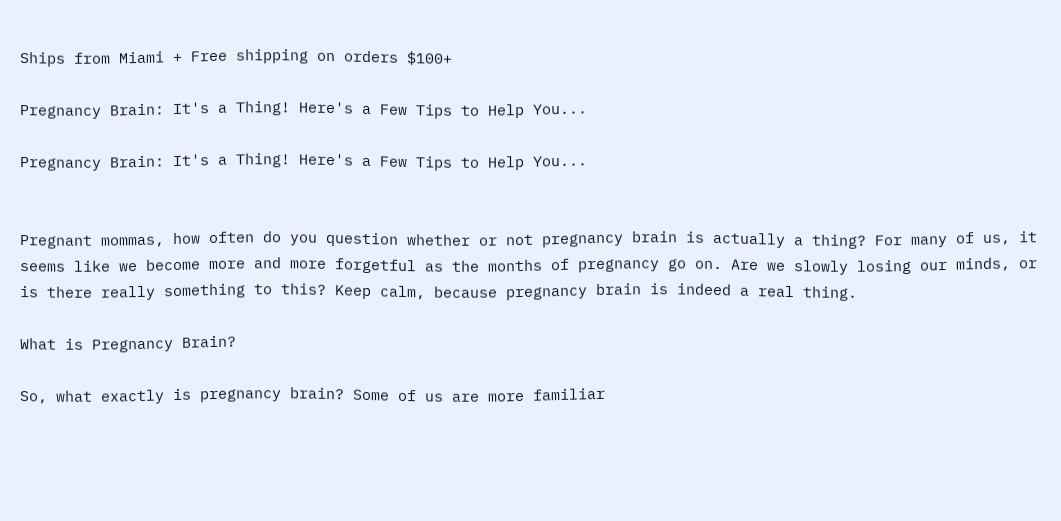Ships from Miami + Free shipping on orders $100+

Pregnancy Brain: It's a Thing! Here's a Few Tips to Help You...

Pregnancy Brain: It's a Thing! Here's a Few Tips to Help You...


Pregnant mommas, how often do you question whether or not pregnancy brain is actually a thing? For many of us, it seems like we become more and more forgetful as the months of pregnancy go on. Are we slowly losing our minds, or is there really something to this? Keep calm, because pregnancy brain is indeed a real thing.

What is Pregnancy Brain?

So, what exactly is pregnancy brain? Some of us are more familiar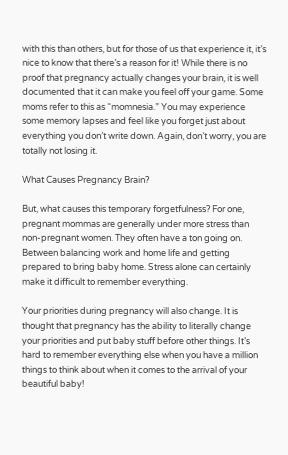with this than others, but for those of us that experience it, it’s nice to know that there’s a reason for it! While there is no proof that pregnancy actually changes your brain, it is well documented that it can make you feel off your game. Some moms refer to this as “momnesia.” You may experience some memory lapses and feel like you forget just about everything you don’t write down. Again, don’t worry, you are totally not losing it.

What Causes Pregnancy Brain?

But, what causes this temporary forgetfulness? For one, pregnant mommas are generally under more stress than non-pregnant women. They often have a ton going on. Between balancing work and home life and getting prepared to bring baby home. Stress alone can certainly make it difficult to remember everything.

Your priorities during pregnancy will also change. It is thought that pregnancy has the ability to literally change your priorities and put baby stuff before other things. It’s hard to remember everything else when you have a million things to think about when it comes to the arrival of your beautiful baby!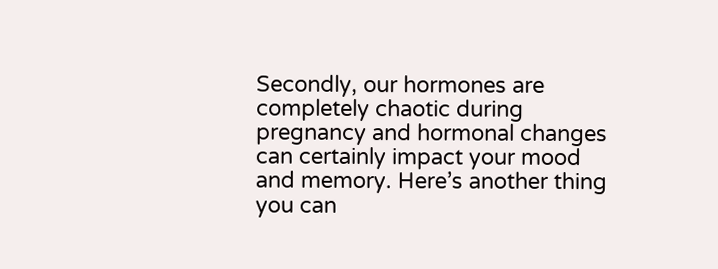Secondly, our hormones are completely chaotic during pregnancy and hormonal changes can certainly impact your mood and memory. Here’s another thing you can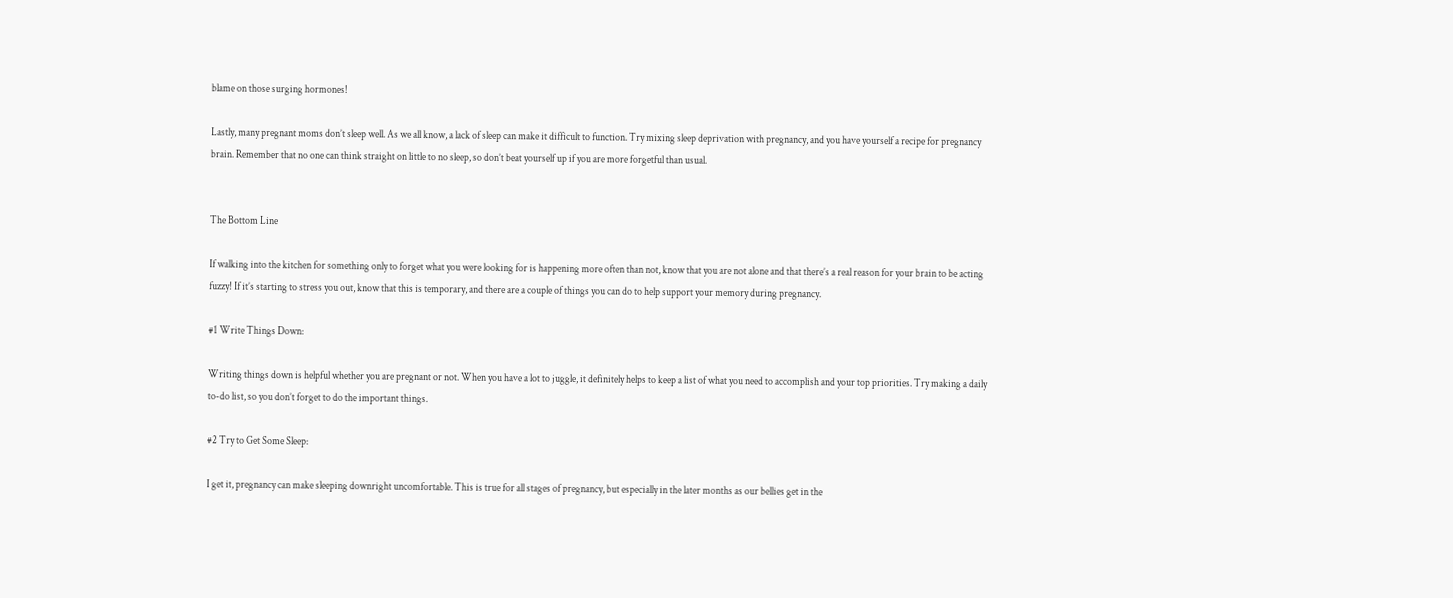blame on those surging hormones!

Lastly, many pregnant moms don’t sleep well. As we all know, a lack of sleep can make it difficult to function. Try mixing sleep deprivation with pregnancy, and you have yourself a recipe for pregnancy brain. Remember that no one can think straight on little to no sleep, so don’t beat yourself up if you are more forgetful than usual.


The Bottom Line

If walking into the kitchen for something only to forget what you were looking for is happening more often than not, know that you are not alone and that there’s a real reason for your brain to be acting fuzzy! If it’s starting to stress you out, know that this is temporary, and there are a couple of things you can do to help support your memory during pregnancy.

#1 Write Things Down:

Writing things down is helpful whether you are pregnant or not. When you have a lot to juggle, it definitely helps to keep a list of what you need to accomplish and your top priorities. Try making a daily to-do list, so you don’t forget to do the important things.

#2 Try to Get Some Sleep:

I get it, pregnancy can make sleeping downright uncomfortable. This is true for all stages of pregnancy, but especially in the later months as our bellies get in the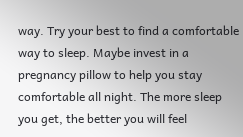way. Try your best to find a comfortable way to sleep. Maybe invest in a pregnancy pillow to help you stay comfortable all night. The more sleep you get, the better you will feel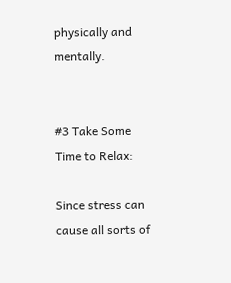physically and mentally.


#3 Take Some Time to Relax:

Since stress can cause all sorts of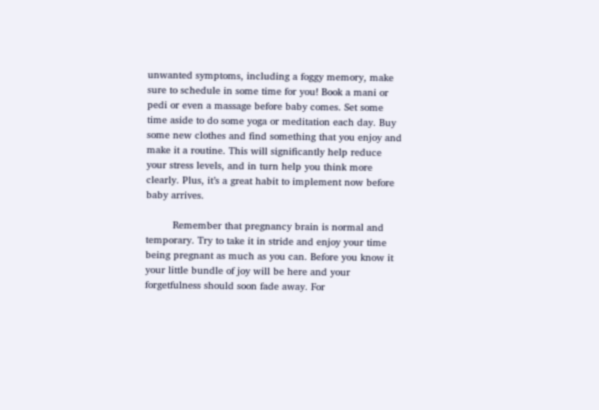unwanted symptoms, including a foggy memory, make sure to schedule in some time for you! Book a mani or pedi or even a massage before baby comes. Set some time aside to do some yoga or meditation each day. Buy some new clothes and find something that you enjoy and make it a routine. This will significantly help reduce your stress levels, and in turn help you think more clearly. Plus, it’s a great habit to implement now before baby arrives.

         Remember that pregnancy brain is normal and temporary. Try to take it in stride and enjoy your time being pregnant as much as you can. Before you know it your little bundle of joy will be here and your forgetfulness should soon fade away. For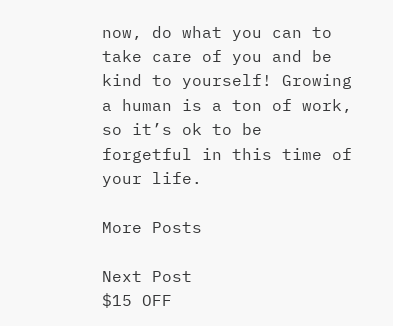now, do what you can to take care of you and be kind to yourself! Growing a human is a ton of work, so it’s ok to be forgetful in this time of your life.

More Posts

Next Post
$15 OFF